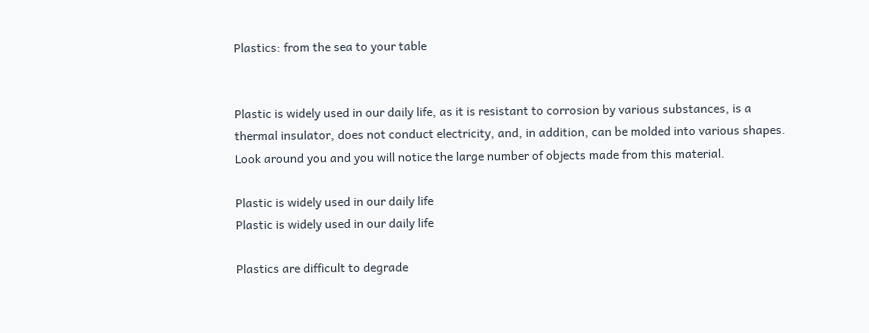Plastics: from the sea to your table


Plastic is widely used in our daily life, as it is resistant to corrosion by various substances, is a thermal insulator, does not conduct electricity, and, in addition, can be molded into various shapes. Look around you and you will notice the large number of objects made from this material.

Plastic is widely used in our daily life
Plastic is widely used in our daily life

Plastics are difficult to degrade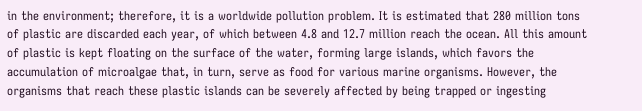in the environment; therefore, it is a worldwide pollution problem. It is estimated that 280 million tons of plastic are discarded each year, of which between 4.8 and 12.7 million reach the ocean. All this amount of plastic is kept floating on the surface of the water, forming large islands, which favors the accumulation of microalgae that, in turn, serve as food for various marine organisms. However, the organisms that reach these plastic islands can be severely affected by being trapped or ingesting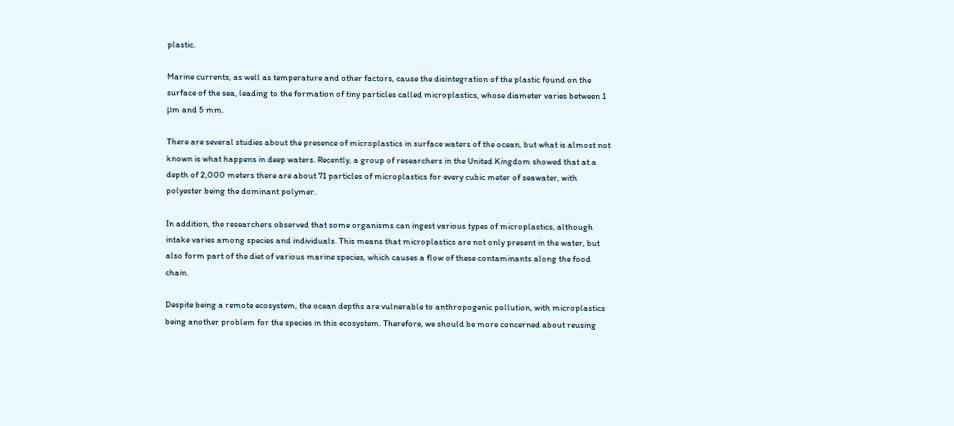plastic.

Marine currents, as well as temperature and other factors, cause the disintegration of the plastic found on the surface of the sea, leading to the formation of tiny particles called microplastics, whose diameter varies between 1 μm and 5 mm.

There are several studies about the presence of microplastics in surface waters of the ocean, but what is almost not known is what happens in deep waters. Recently, a group of researchers in the United Kingdom showed that at a depth of 2,000 meters there are about 71 particles of microplastics for every cubic meter of seawater, with polyester being the dominant polymer.

In addition, the researchers observed that some organisms can ingest various types of microplastics, although intake varies among species and individuals. This means that microplastics are not only present in the water, but also form part of the diet of various marine species, which causes a flow of these contaminants along the food chain.

Despite being a remote ecosystem, the ocean depths are vulnerable to anthropogenic pollution, with microplastics being another problem for the species in this ecosystem. Therefore, we should be more concerned about reusing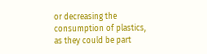or decreasing the consumption of plastics, as they could be part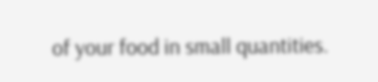of your food in small quantities.